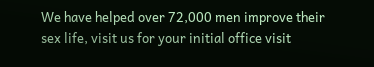We have helped over 72,000 men improve their sex life, visit us for your initial office visit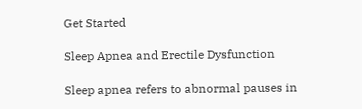Get Started

Sleep Apnea and Erectile Dysfunction

Sleep apnea refers to abnormal pauses in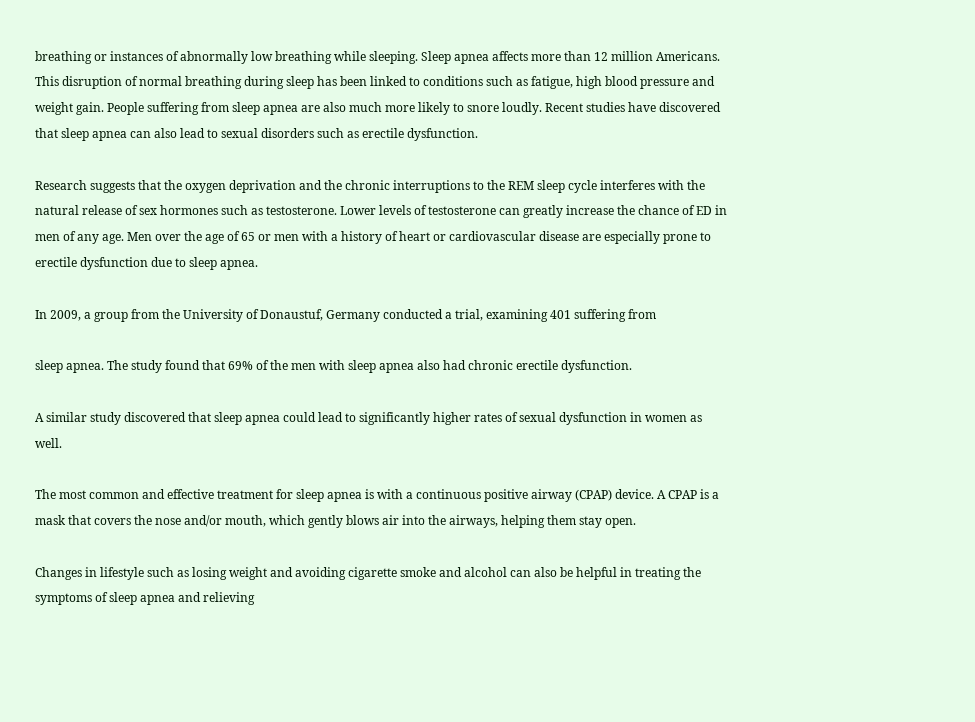breathing or instances of abnormally low breathing while sleeping. Sleep apnea affects more than 12 million Americans. This disruption of normal breathing during sleep has been linked to conditions such as fatigue, high blood pressure and weight gain. People suffering from sleep apnea are also much more likely to snore loudly. Recent studies have discovered that sleep apnea can also lead to sexual disorders such as erectile dysfunction.

Research suggests that the oxygen deprivation and the chronic interruptions to the REM sleep cycle interferes with the natural release of sex hormones such as testosterone. Lower levels of testosterone can greatly increase the chance of ED in men of any age. Men over the age of 65 or men with a history of heart or cardiovascular disease are especially prone to erectile dysfunction due to sleep apnea.

In 2009, a group from the University of Donaustuf, Germany conducted a trial, examining 401 suffering from

sleep apnea. The study found that 69% of the men with sleep apnea also had chronic erectile dysfunction.

A similar study discovered that sleep apnea could lead to significantly higher rates of sexual dysfunction in women as well.

The most common and effective treatment for sleep apnea is with a continuous positive airway (CPAP) device. A CPAP is a mask that covers the nose and/or mouth, which gently blows air into the airways, helping them stay open.

Changes in lifestyle such as losing weight and avoiding cigarette smoke and alcohol can also be helpful in treating the symptoms of sleep apnea and relieving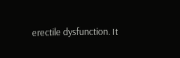erectile dysfunction. It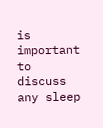is important to discuss any sleep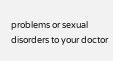problems or sexual disorders to your doctor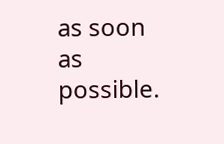as soon as possible.